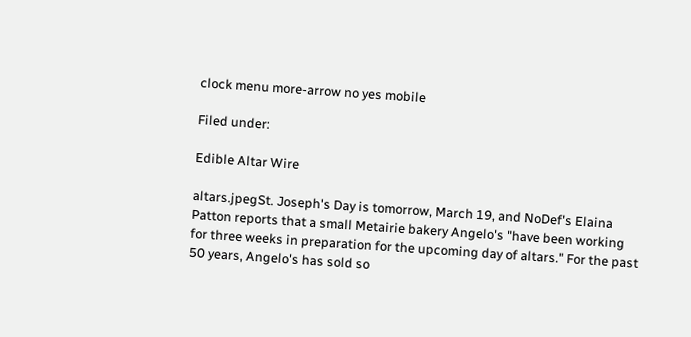clock menu more-arrow no yes mobile

Filed under:

Edible Altar Wire

altars.jpegSt. Joseph's Day is tomorrow, March 19, and NoDef's Elaina Patton reports that a small Metairie bakery Angelo's "have been working for three weeks in preparation for the upcoming day of altars." For the past 50 years, Angelo's has sold so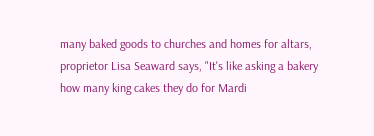many baked goods to churches and homes for altars, proprietor Lisa Seaward says, "It's like asking a bakery how many king cakes they do for Mardi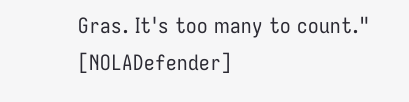Gras. It's too many to count." [NOLADefender]